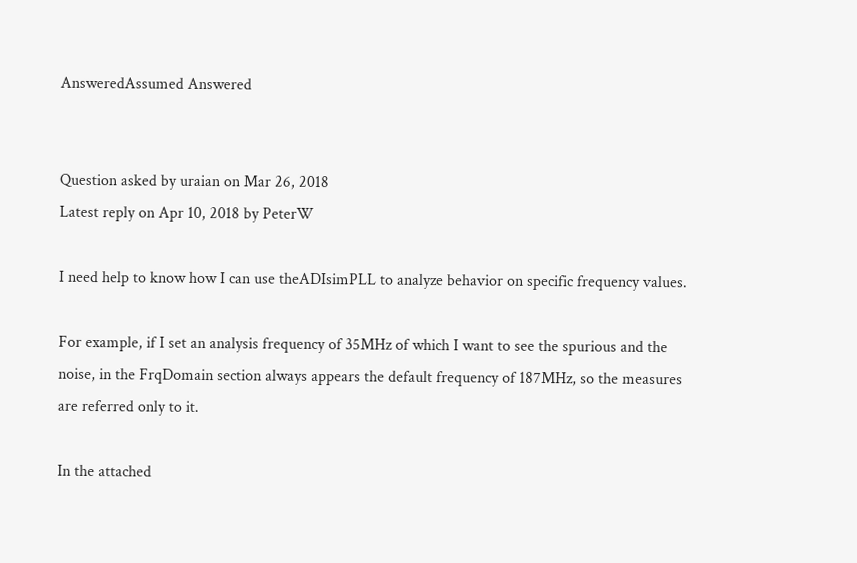AnsweredAssumed Answered


Question asked by uraian on Mar 26, 2018
Latest reply on Apr 10, 2018 by PeterW

I need help to know how I can use theADIsimPLL to analyze behavior on specific frequency values.

For example, if I set an analysis frequency of 35MHz of which I want to see the spurious and the noise, in the FrqDomain section always appears the default frequency of 187MHz, so the measures are referred only to it.

In the attached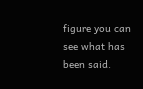figure you can see what has been said.